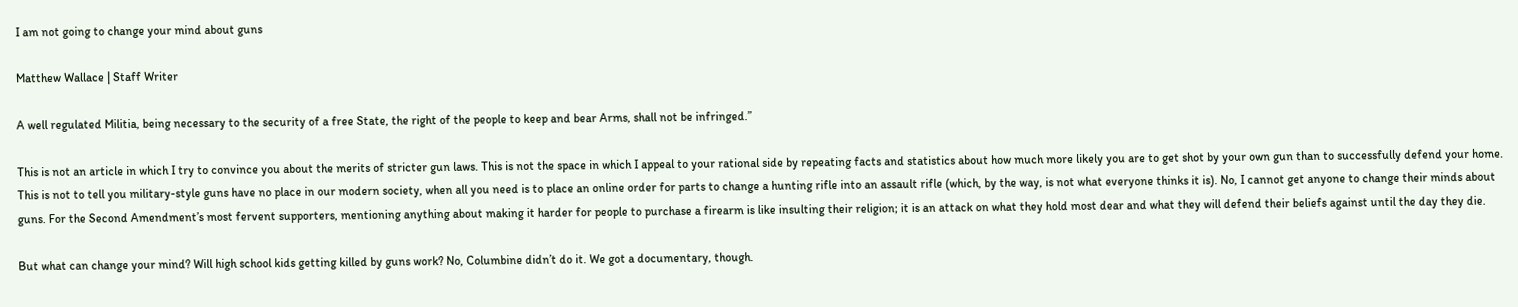I am not going to change your mind about guns

Matthew Wallace | Staff Writer

A well regulated Militia, being necessary to the security of a free State, the right of the people to keep and bear Arms, shall not be infringed.”

This is not an article in which I try to convince you about the merits of stricter gun laws. This is not the space in which I appeal to your rational side by repeating facts and statistics about how much more likely you are to get shot by your own gun than to successfully defend your home. This is not to tell you military-style guns have no place in our modern society, when all you need is to place an online order for parts to change a hunting rifle into an assault rifle (which, by the way, is not what everyone thinks it is). No, I cannot get anyone to change their minds about guns. For the Second Amendment’s most fervent supporters, mentioning anything about making it harder for people to purchase a firearm is like insulting their religion; it is an attack on what they hold most dear and what they will defend their beliefs against until the day they die.

But what can change your mind? Will high school kids getting killed by guns work? No, Columbine didn’t do it. We got a documentary, though.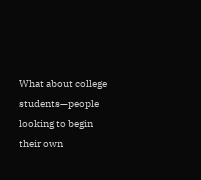What about college students—people looking to begin their own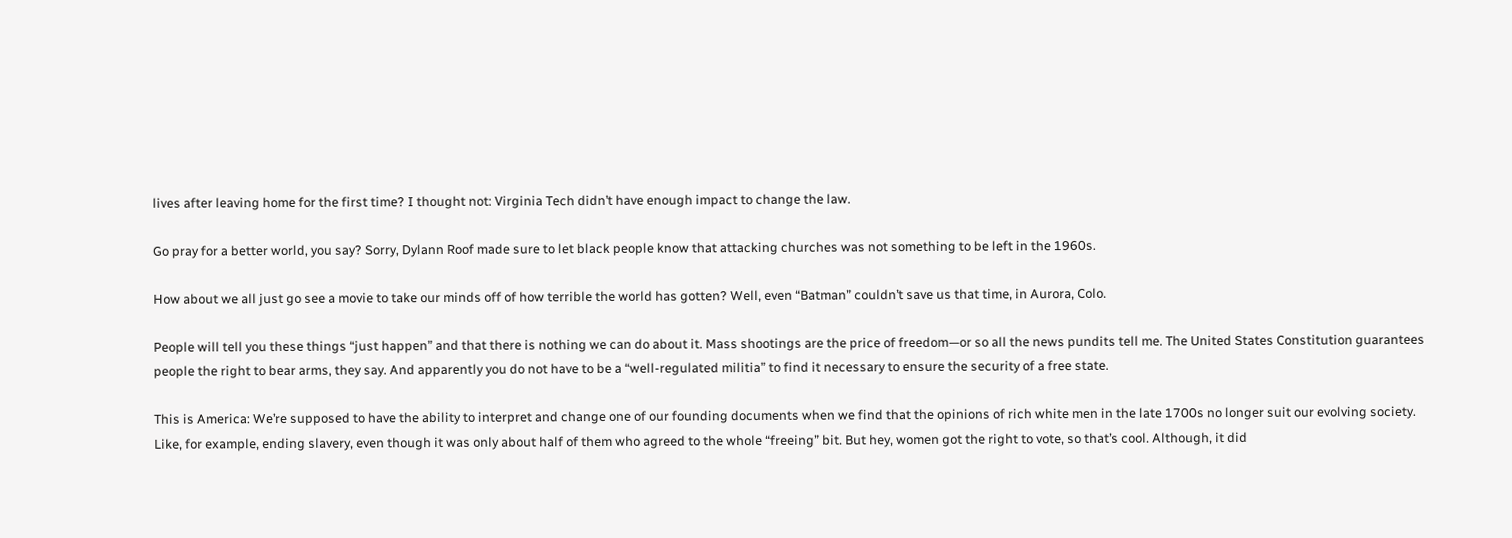lives after leaving home for the first time? I thought not: Virginia Tech didn’t have enough impact to change the law.

Go pray for a better world, you say? Sorry, Dylann Roof made sure to let black people know that attacking churches was not something to be left in the 1960s.

How about we all just go see a movie to take our minds off of how terrible the world has gotten? Well, even “Batman” couldn’t save us that time, in Aurora, Colo.

People will tell you these things “just happen” and that there is nothing we can do about it. Mass shootings are the price of freedom—or so all the news pundits tell me. The United States Constitution guarantees people the right to bear arms, they say. And apparently you do not have to be a “well-regulated militia” to find it necessary to ensure the security of a free state.

This is America: We’re supposed to have the ability to interpret and change one of our founding documents when we find that the opinions of rich white men in the late 1700s no longer suit our evolving society. Like, for example, ending slavery, even though it was only about half of them who agreed to the whole “freeing” bit. But hey, women got the right to vote, so that’s cool. Although, it did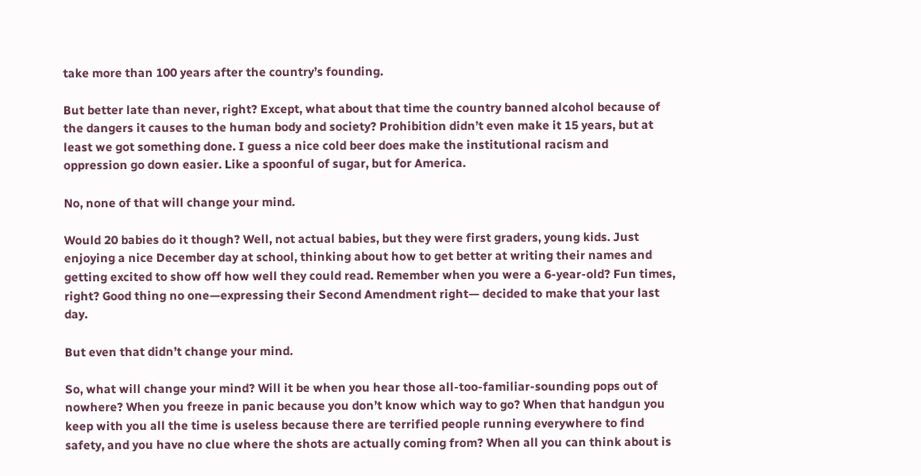take more than 100 years after the country’s founding.

But better late than never, right? Except, what about that time the country banned alcohol because of the dangers it causes to the human body and society? Prohibition didn’t even make it 15 years, but at least we got something done. I guess a nice cold beer does make the institutional racism and oppression go down easier. Like a spoonful of sugar, but for America.

No, none of that will change your mind.

Would 20 babies do it though? Well, not actual babies, but they were first graders, young kids. Just enjoying a nice December day at school, thinking about how to get better at writing their names and getting excited to show off how well they could read. Remember when you were a 6-year-old? Fun times, right? Good thing no one—expressing their Second Amendment right— decided to make that your last day.

But even that didn’t change your mind.

So, what will change your mind? Will it be when you hear those all-too-familiar-sounding pops out of nowhere? When you freeze in panic because you don’t know which way to go? When that handgun you keep with you all the time is useless because there are terrified people running everywhere to find safety, and you have no clue where the shots are actually coming from? When all you can think about is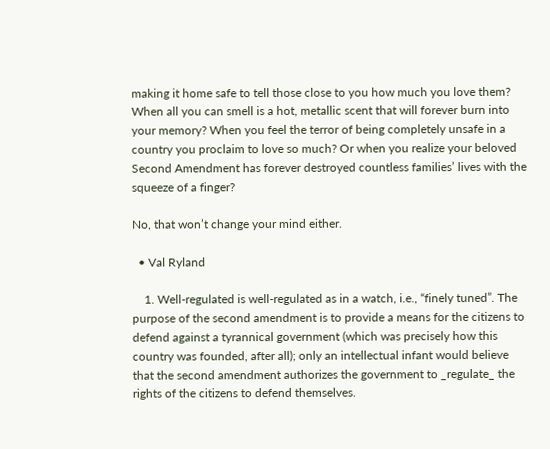making it home safe to tell those close to you how much you love them? When all you can smell is a hot, metallic scent that will forever burn into your memory? When you feel the terror of being completely unsafe in a country you proclaim to love so much? Or when you realize your beloved Second Amendment has forever destroyed countless families’ lives with the squeeze of a finger?

No, that won’t change your mind either.

  • Val Ryland

    1. Well-regulated is well-regulated as in a watch, i.e., “finely tuned”. The purpose of the second amendment is to provide a means for the citizens to defend against a tyrannical government (which was precisely how this country was founded, after all); only an intellectual infant would believe that the second amendment authorizes the government to _regulate_ the rights of the citizens to defend themselves.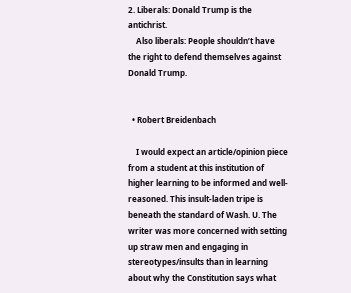2. Liberals: Donald Trump is the antichrist.
    Also liberals: People shouldn’t have the right to defend themselves against Donald Trump.


  • Robert Breidenbach

    I would expect an article/opinion piece from a student at this institution of higher learning to be informed and well-reasoned. This insult-laden tripe is beneath the standard of Wash. U. The writer was more concerned with setting up straw men and engaging in stereotypes/insults than in learning about why the Constitution says what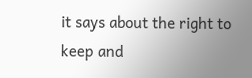it says about the right to keep and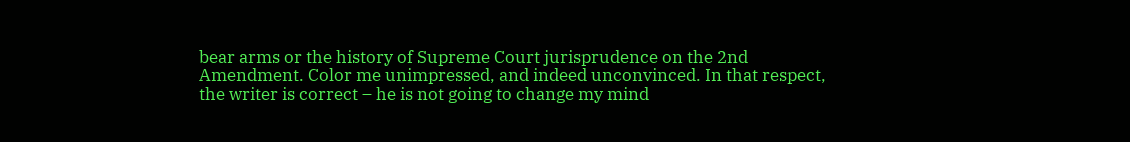bear arms or the history of Supreme Court jurisprudence on the 2nd Amendment. Color me unimpressed, and indeed unconvinced. In that respect, the writer is correct – he is not going to change my mind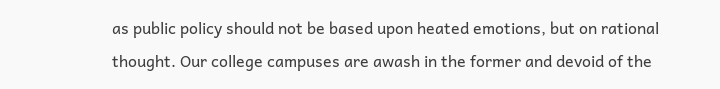as public policy should not be based upon heated emotions, but on rational thought. Our college campuses are awash in the former and devoid of the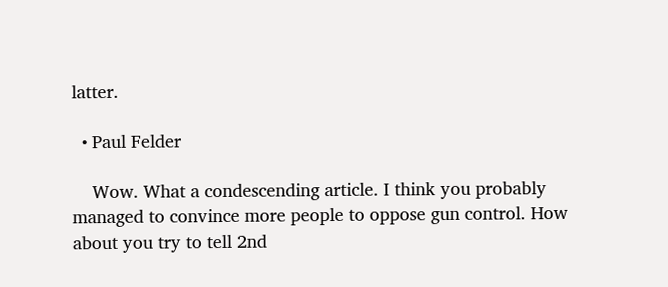latter.

  • Paul Felder

    Wow. What a condescending article. I think you probably managed to convince more people to oppose gun control. How about you try to tell 2nd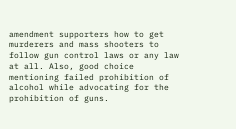amendment supporters how to get murderers and mass shooters to follow gun control laws or any law at all. Also, good choice mentioning failed prohibition of alcohol while advocating for the prohibition of guns.